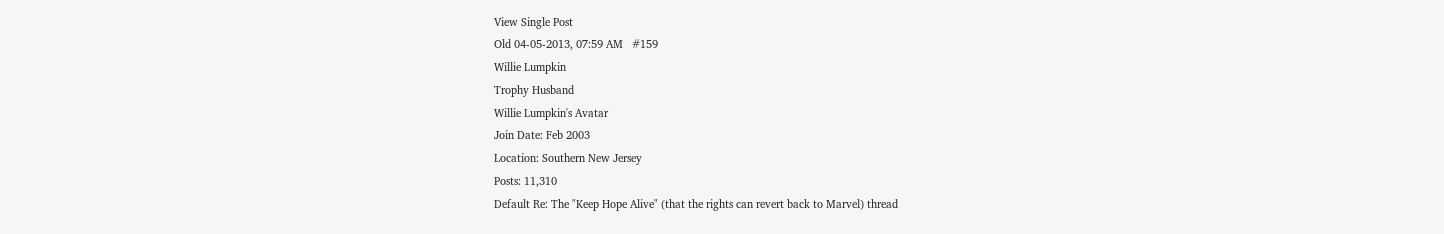View Single Post
Old 04-05-2013, 07:59 AM   #159
Willie Lumpkin
Trophy Husband
Willie Lumpkin's Avatar
Join Date: Feb 2003
Location: Southern New Jersey
Posts: 11,310
Default Re: The "Keep Hope Alive" (that the rights can revert back to Marvel) thread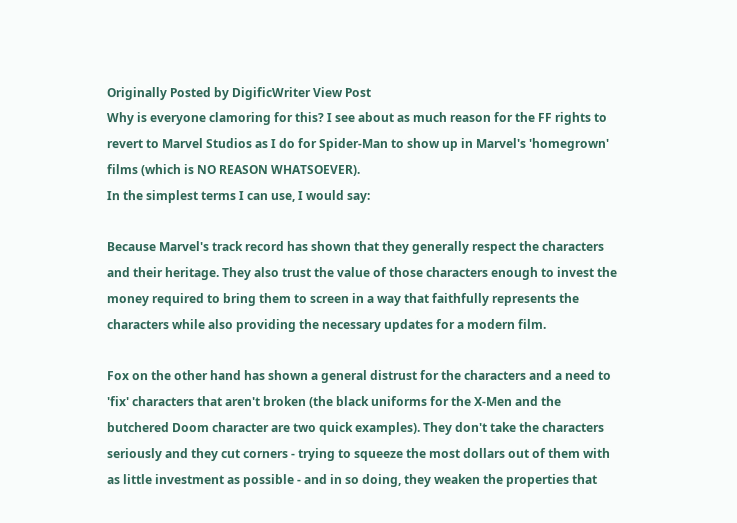Originally Posted by DigificWriter View Post
Why is everyone clamoring for this? I see about as much reason for the FF rights to revert to Marvel Studios as I do for Spider-Man to show up in Marvel's 'homegrown' films (which is NO REASON WHATSOEVER).
In the simplest terms I can use, I would say:

Because Marvel's track record has shown that they generally respect the characters and their heritage. They also trust the value of those characters enough to invest the money required to bring them to screen in a way that faithfully represents the characters while also providing the necessary updates for a modern film.

Fox on the other hand has shown a general distrust for the characters and a need to 'fix' characters that aren't broken (the black uniforms for the X-Men and the butchered Doom character are two quick examples). They don't take the characters seriously and they cut corners - trying to squeeze the most dollars out of them with as little investment as possible - and in so doing, they weaken the properties that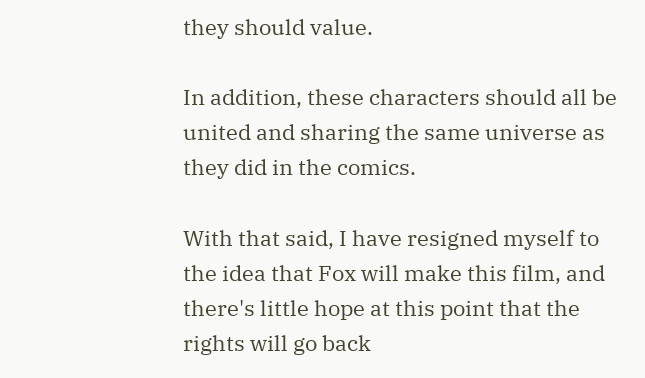they should value.

In addition, these characters should all be united and sharing the same universe as they did in the comics.

With that said, I have resigned myself to the idea that Fox will make this film, and there's little hope at this point that the rights will go back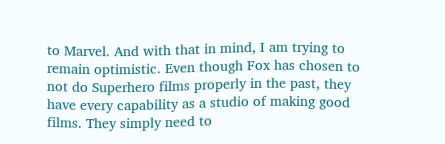to Marvel. And with that in mind, I am trying to remain optimistic. Even though Fox has chosen to not do Superhero films properly in the past, they have every capability as a studio of making good films. They simply need to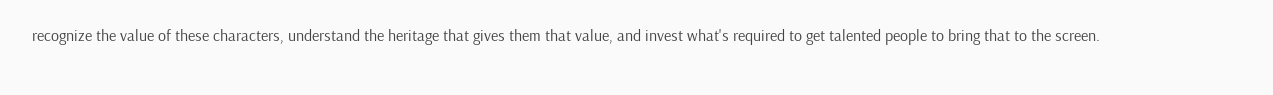recognize the value of these characters, understand the heritage that gives them that value, and invest what's required to get talented people to bring that to the screen.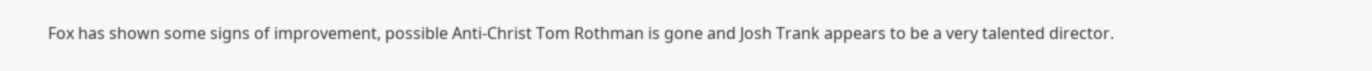Fox has shown some signs of improvement, possible Anti-Christ Tom Rothman is gone and Josh Trank appears to be a very talented director.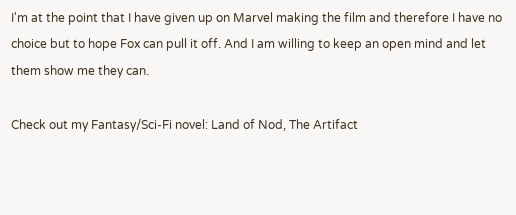I'm at the point that I have given up on Marvel making the film and therefore I have no choice but to hope Fox can pull it off. And I am willing to keep an open mind and let them show me they can.

Check out my Fantasy/Sci-Fi novel: Land of Nod, The Artifact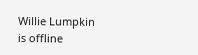Willie Lumpkin is offline